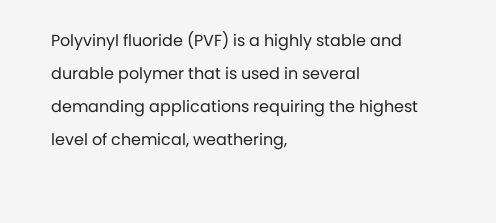Polyvinyl fluoride (PVF) is a highly stable and durable polymer that is used in several demanding applications requiring the highest level of chemical, weathering,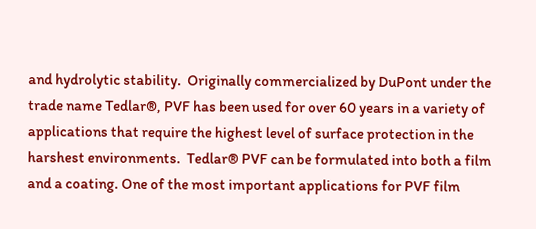and hydrolytic stability.  Originally commercialized by DuPont under the trade name Tedlar®, PVF has been used for over 60 years in a variety of applications that require the highest level of surface protection in the harshest environments.  Tedlar® PVF can be formulated into both a film and a coating. One of the most important applications for PVF film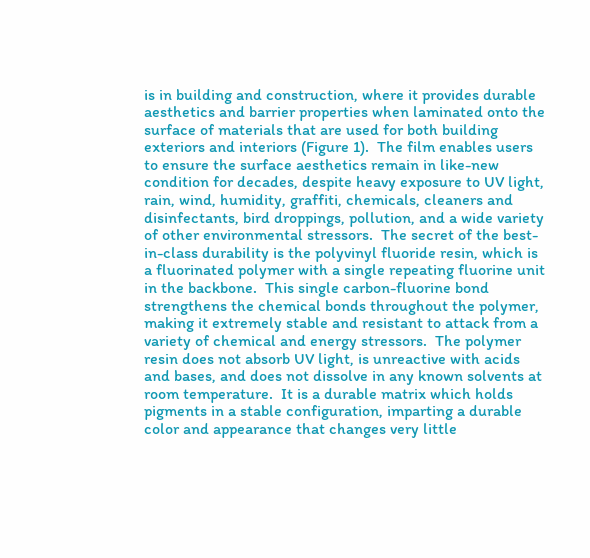is in building and construction, where it provides durable aesthetics and barrier properties when laminated onto the surface of materials that are used for both building exteriors and interiors (Figure 1).  The film enables users to ensure the surface aesthetics remain in like-new condition for decades, despite heavy exposure to UV light, rain, wind, humidity, graffiti, chemicals, cleaners and disinfectants, bird droppings, pollution, and a wide variety of other environmental stressors.  The secret of the best-in-class durability is the polyvinyl fluoride resin, which is a fluorinated polymer with a single repeating fluorine unit in the backbone.  This single carbon-fluorine bond strengthens the chemical bonds throughout the polymer, making it extremely stable and resistant to attack from a variety of chemical and energy stressors.  The polymer resin does not absorb UV light, is unreactive with acids and bases, and does not dissolve in any known solvents at room temperature.  It is a durable matrix which holds pigments in a stable configuration, imparting a durable color and appearance that changes very little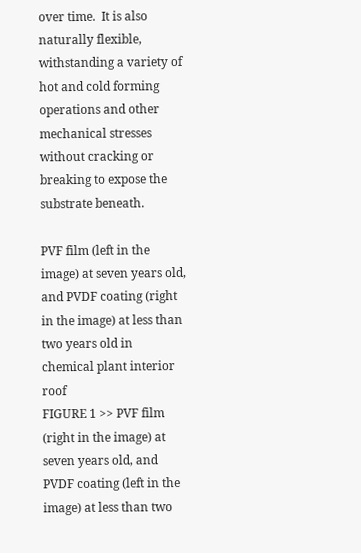over time.  It is also naturally flexible, withstanding a variety of hot and cold forming operations and other mechanical stresses without cracking or breaking to expose the substrate beneath.

PVF film (left in the image) at seven years old, and PVDF coating (right in the image) at less than two years old in chemical plant interior roof
FIGURE 1 >> PVF film (right in the image) at seven years old, and PVDF coating (left in the image) at less than two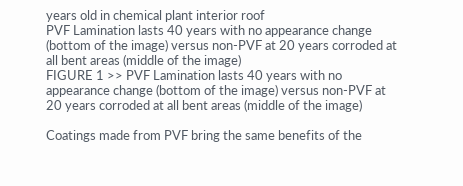years old in chemical plant interior roof
PVF Lamination lasts 40 years with no appearance change (bottom of the image) versus non-PVF at 20 years corroded at all bent areas (middle of the image)
FIGURE 1 >> PVF Lamination lasts 40 years with no appearance change (bottom of the image) versus non-PVF at 20 years corroded at all bent areas (middle of the image)

Coatings made from PVF bring the same benefits of the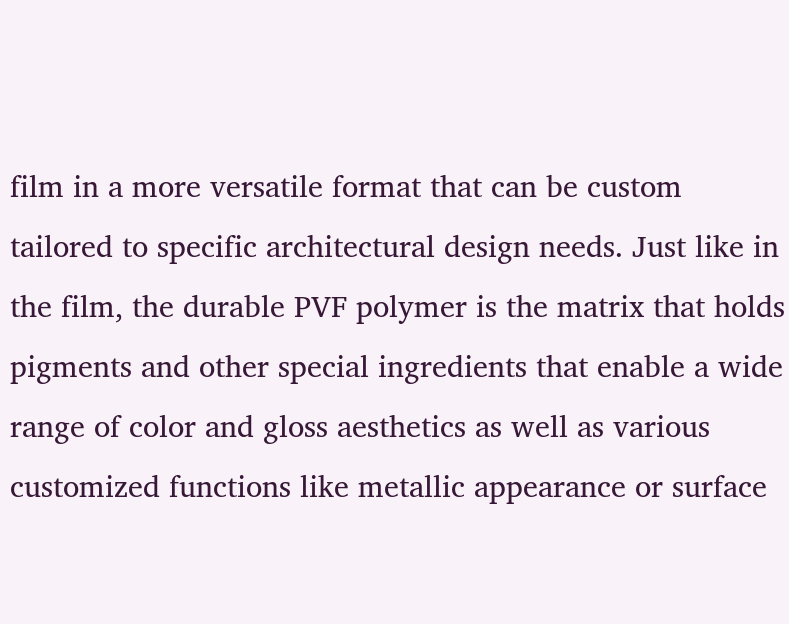film in a more versatile format that can be custom tailored to specific architectural design needs. Just like in the film, the durable PVF polymer is the matrix that holds pigments and other special ingredients that enable a wide range of color and gloss aesthetics as well as various customized functions like metallic appearance or surface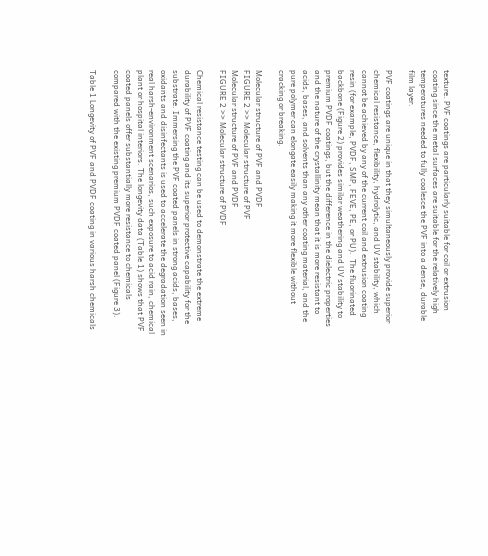texture. PVF coatings are particularly suitable for coil or extrusion coating since the metal surfaces are suitable for the relatively high temperatures needed to fully coalesce the PVF into a dense, durable film layer.

PVF coatings are unique in that they simultaneously provide superior chemical resistance, flexibility, hydrolytic, and UV stability, which cannot be achieved by any of the current coil and extrusion coating resin (for example, PVDF, SMP, FEVE, PE, or PU).  The fluorinated backbone (Figure 2) provides similar weathering and UV stability to premium PVDF coatings, but the difference in the dielectric properties and the nature of the crystallinity mean that it is more resistant to acids, bases, and solvents than any other coating material, and the pure polymer can elongate easily making it more flexible without cracking or breaking.

Molecular structure of PVF and PVDF
FIGURE 2 >> Molecular structure of PVF
Molecular structure of PVF and PVDF
FIGURE 2 >> Molecular structure of PVDF

Chemical resistance testing can be used to demonstrate the extreme durability of PVF coating and its superior protective capability for the substrate. Immersing the PVF coated panels in strong acids, bases, oxidants and disinfectants is used to accelerate the degradation seen in real harsh-environment scenarios, such exposure to acid rain, chemical plant or hospital interiors. The longevity data (Table 1) shows that PVF coated panels offer substantially more resistance to chemicals compared with the existing premium PVDF coated panel (Figure 3).

Table 1 Longevity of PVF and PVDF coating in various harsh chemicals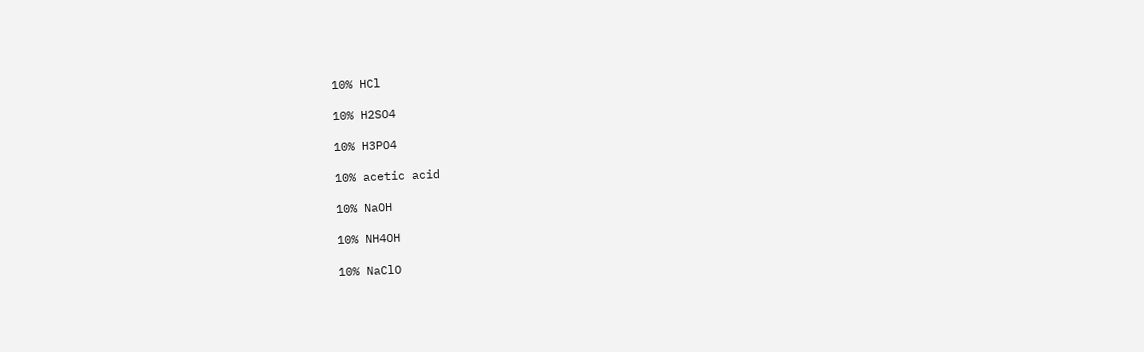10% HCl

10% H2SO4

10% H3PO4

10% acetic acid

10% NaOH

10% NH4OH

10% NaClO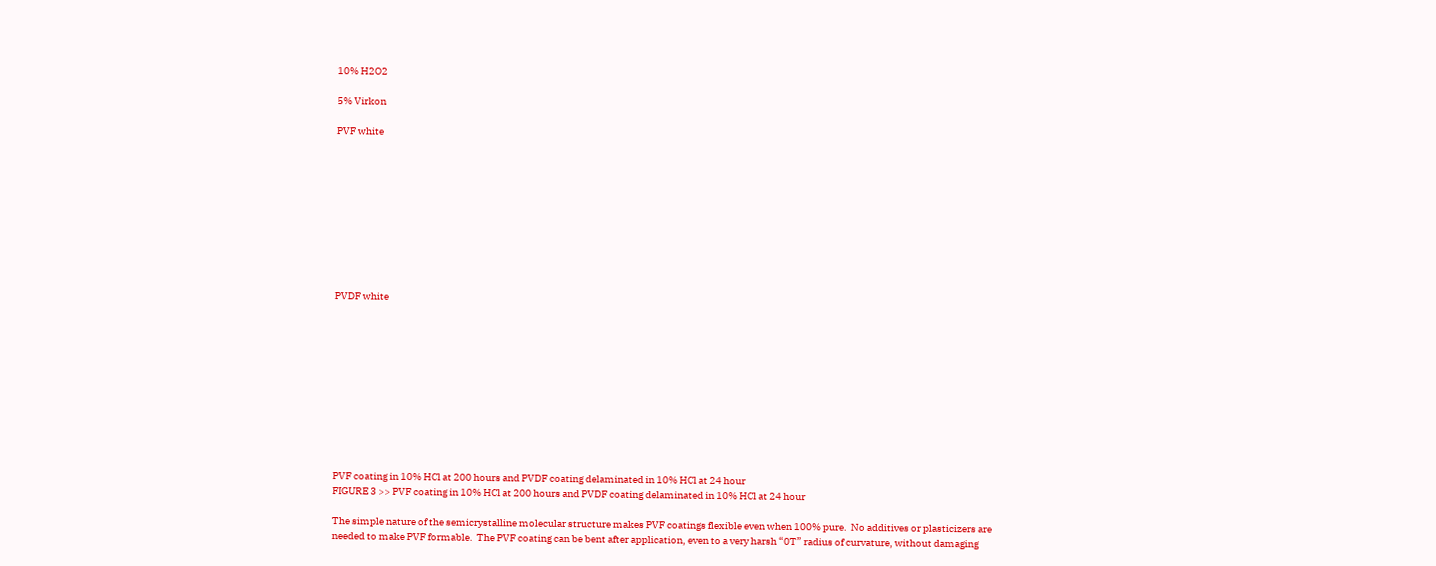10% H2O2

5% Virkon

PVF white










PVDF white











PVF coating in 10% HCl at 200 hours and PVDF coating delaminated in 10% HCl at 24 hour
FIGURE 3 >> PVF coating in 10% HCl at 200 hours and PVDF coating delaminated in 10% HCl at 24 hour

The simple nature of the semicrystalline molecular structure makes PVF coatings flexible even when 100% pure.  No additives or plasticizers are needed to make PVF formable.  The PVF coating can be bent after application, even to a very harsh “0T” radius of curvature, without damaging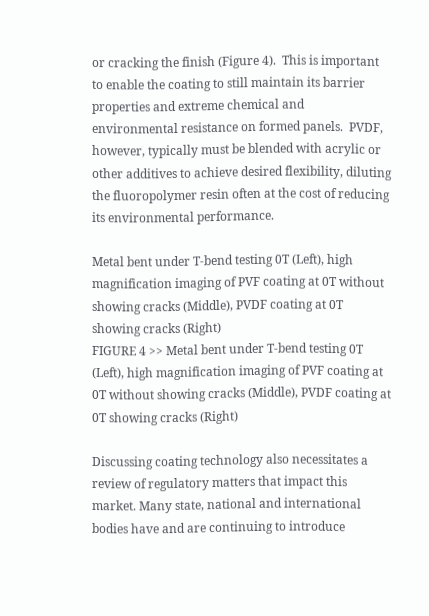or cracking the finish (Figure 4).  This is important to enable the coating to still maintain its barrier properties and extreme chemical and environmental resistance on formed panels.  PVDF, however, typically must be blended with acrylic or other additives to achieve desired flexibility, diluting the fluoropolymer resin often at the cost of reducing its environmental performance.

Metal bent under T-bend testing 0T (Left), high magnification imaging of PVF coating at 0T without showing cracks (Middle), PVDF coating at 0T showing cracks (Right)
FIGURE 4 >> Metal bent under T-bend testing 0T (Left), high magnification imaging of PVF coating at 0T without showing cracks (Middle), PVDF coating at 0T showing cracks (Right)

Discussing coating technology also necessitates a review of regulatory matters that impact this market. Many state, national and international bodies have and are continuing to introduce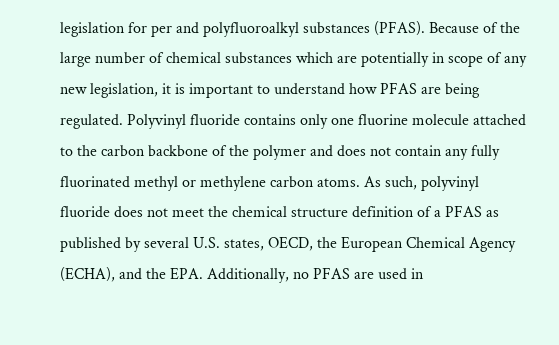legislation for per and polyfluoroalkyl substances (PFAS). Because of the large number of chemical substances which are potentially in scope of any new legislation, it is important to understand how PFAS are being regulated. Polyvinyl fluoride contains only one fluorine molecule attached to the carbon backbone of the polymer and does not contain any fully fluorinated methyl or methylene carbon atoms. As such, polyvinyl fluoride does not meet the chemical structure definition of a PFAS as published by several U.S. states, OECD, the European Chemical Agency (ECHA), and the EPA. Additionally, no PFAS are used in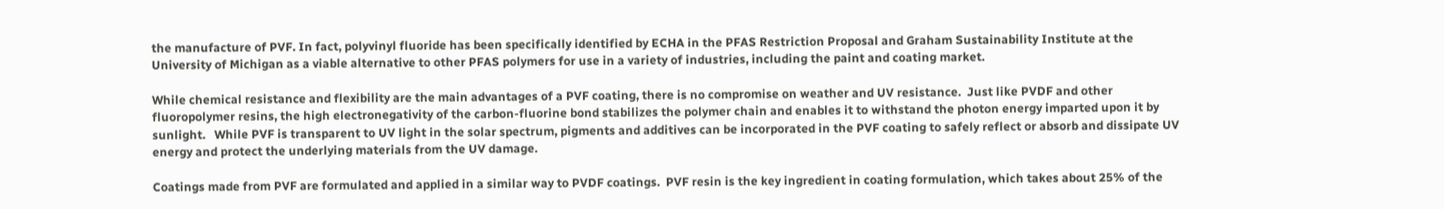the manufacture of PVF. In fact, polyvinyl fluoride has been specifically identified by ECHA in the PFAS Restriction Proposal and Graham Sustainability Institute at the University of Michigan as a viable alternative to other PFAS polymers for use in a variety of industries, including the paint and coating market.

While chemical resistance and flexibility are the main advantages of a PVF coating, there is no compromise on weather and UV resistance.  Just like PVDF and other fluoropolymer resins, the high electronegativity of the carbon-fluorine bond stabilizes the polymer chain and enables it to withstand the photon energy imparted upon it by sunlight.   While PVF is transparent to UV light in the solar spectrum, pigments and additives can be incorporated in the PVF coating to safely reflect or absorb and dissipate UV energy and protect the underlying materials from the UV damage.

Coatings made from PVF are formulated and applied in a similar way to PVDF coatings.  PVF resin is the key ingredient in coating formulation, which takes about 25% of the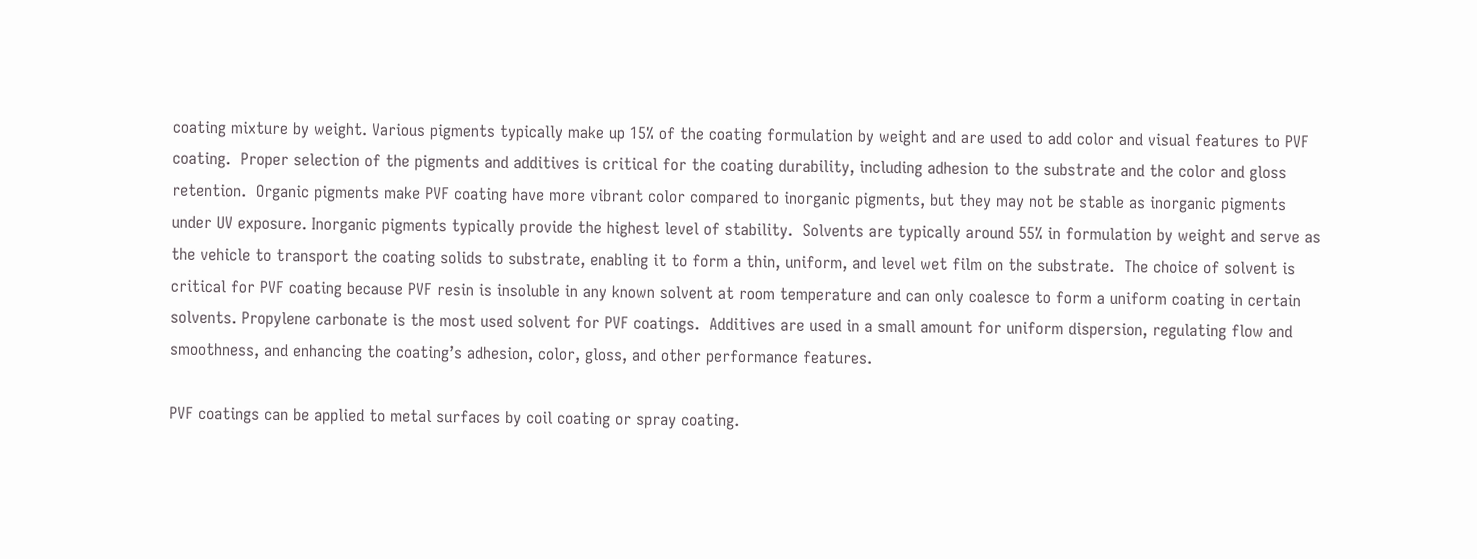coating mixture by weight. Various pigments typically make up 15% of the coating formulation by weight and are used to add color and visual features to PVF coating.  Proper selection of the pigments and additives is critical for the coating durability, including adhesion to the substrate and the color and gloss retention.  Organic pigments make PVF coating have more vibrant color compared to inorganic pigments, but they may not be stable as inorganic pigments under UV exposure. Inorganic pigments typically provide the highest level of stability.  Solvents are typically around 55% in formulation by weight and serve as the vehicle to transport the coating solids to substrate, enabling it to form a thin, uniform, and level wet film on the substrate.  The choice of solvent is critical for PVF coating because PVF resin is insoluble in any known solvent at room temperature and can only coalesce to form a uniform coating in certain solvents. Propylene carbonate is the most used solvent for PVF coatings.  Additives are used in a small amount for uniform dispersion, regulating flow and smoothness, and enhancing the coating’s adhesion, color, gloss, and other performance features.

PVF coatings can be applied to metal surfaces by coil coating or spray coating.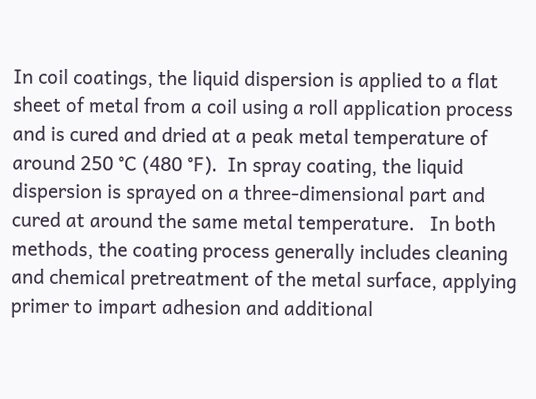In coil coatings, the liquid dispersion is applied to a flat sheet of metal from a coil using a roll application process and is cured and dried at a peak metal temperature of around 250 °C (480 °F).  In spray coating, the liquid dispersion is sprayed on a three-dimensional part and cured at around the same metal temperature.   In both methods, the coating process generally includes cleaning and chemical pretreatment of the metal surface, applying primer to impart adhesion and additional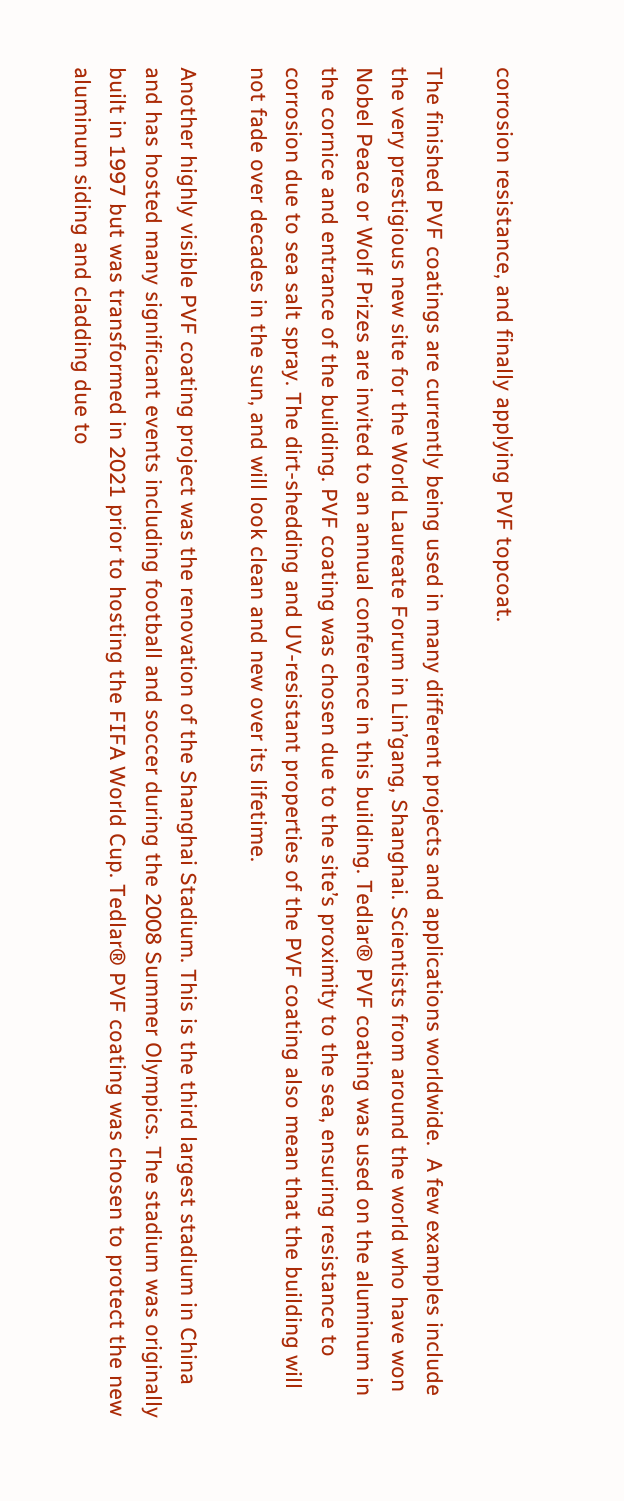corrosion resistance, and finally applying PVF topcoat.

The finished PVF coatings are currently being used in many different projects and applications worldwide.  A few examples include the very prestigious new site for the World Laureate Forum in Lin’gang, Shanghai. Scientists from around the world who have won Nobel Peace or Wolf Prizes are invited to an annual conference in this building. Tedlar® PVF coating was used on the aluminum in the cornice and entrance of the building. PVF coating was chosen due to the site’s proximity to the sea, ensuring resistance to corrosion due to sea salt spray. The dirt-shedding and UV-resistant properties of the PVF coating also mean that the building will not fade over decades in the sun, and will look clean and new over its lifetime.

Another highly visible PVF coating project was the renovation of the Shanghai Stadium. This is the third largest stadium in China and has hosted many significant events including football and soccer during the 2008 Summer Olympics. The stadium was originally built in 1997 but was transformed in 2021 prior to hosting the FIFA World Cup. Tedlar® PVF coating was chosen to protect the new aluminum siding and cladding due to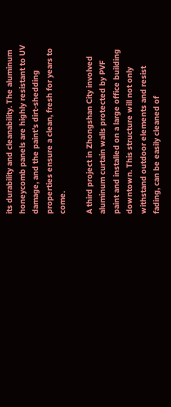its durability and cleanability. The aluminum honeycomb panels are highly resistant to UV damage, and the paint’s dirt-shedding properties ensure a clean, fresh for years to come.

A third project in Zhongshan City involved aluminum curtain walls protected by PVF paint and installed on a large office building downtown. This structure will not only withstand outdoor elements and resist fading, can be easily cleaned of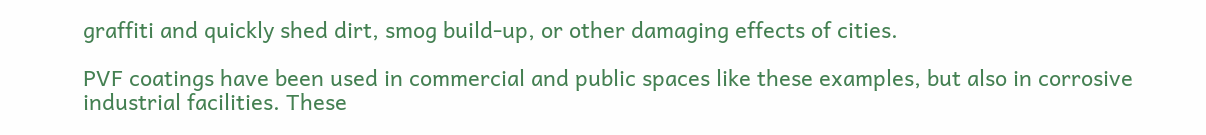graffiti and quickly shed dirt, smog build-up, or other damaging effects of cities.

PVF coatings have been used in commercial and public spaces like these examples, but also in corrosive industrial facilities. These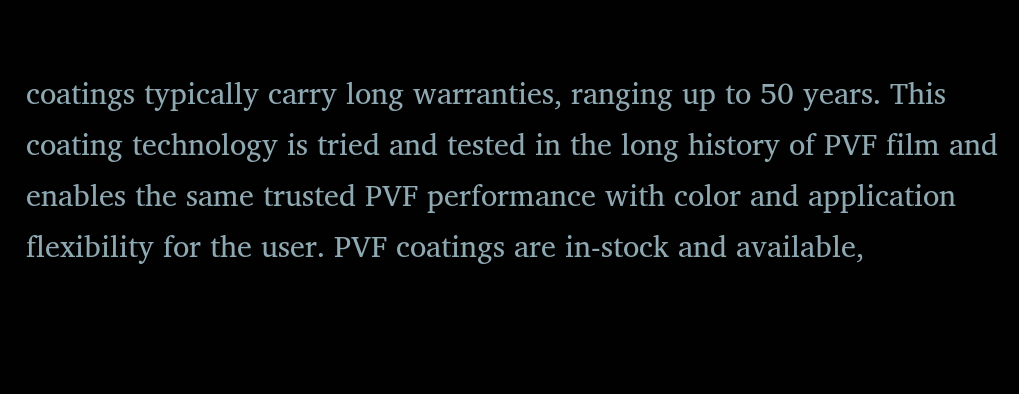coatings typically carry long warranties, ranging up to 50 years. This coating technology is tried and tested in the long history of PVF film and enables the same trusted PVF performance with color and application flexibility for the user. PVF coatings are in-stock and available,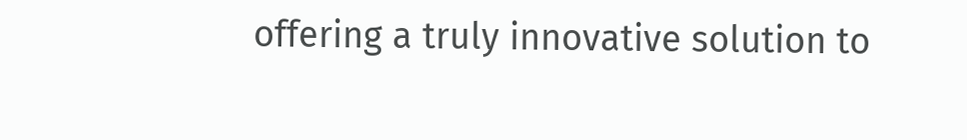offering a truly innovative solution to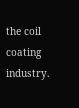the coil coating industry.